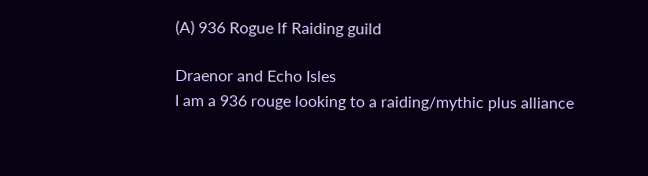(A) 936 Rogue lf Raiding guild

Draenor and Echo Isles
I am a 936 rouge looking to a raiding/mythic plus alliance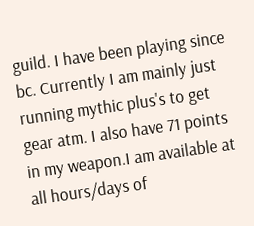guild. I have been playing since bc. Currently I am mainly just running mythic plus's to get gear atm. I also have 71 points in my weapon.I am available at all hours/days of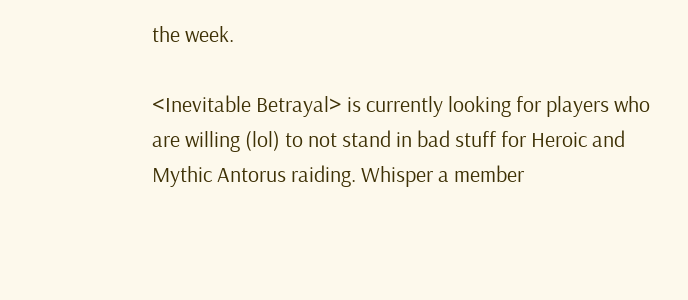the week.

<Inevitable Betrayal> is currently looking for players who are willing (lol) to not stand in bad stuff for Heroic and Mythic Antorus raiding. Whisper a member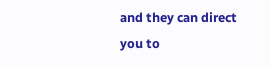and they can direct you to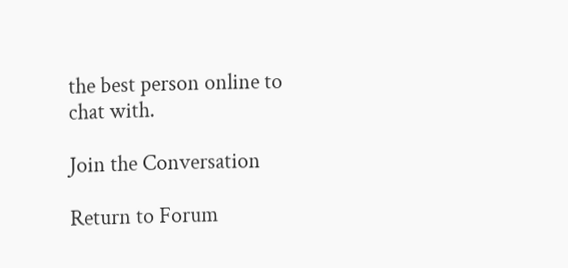the best person online to chat with.

Join the Conversation

Return to Forum